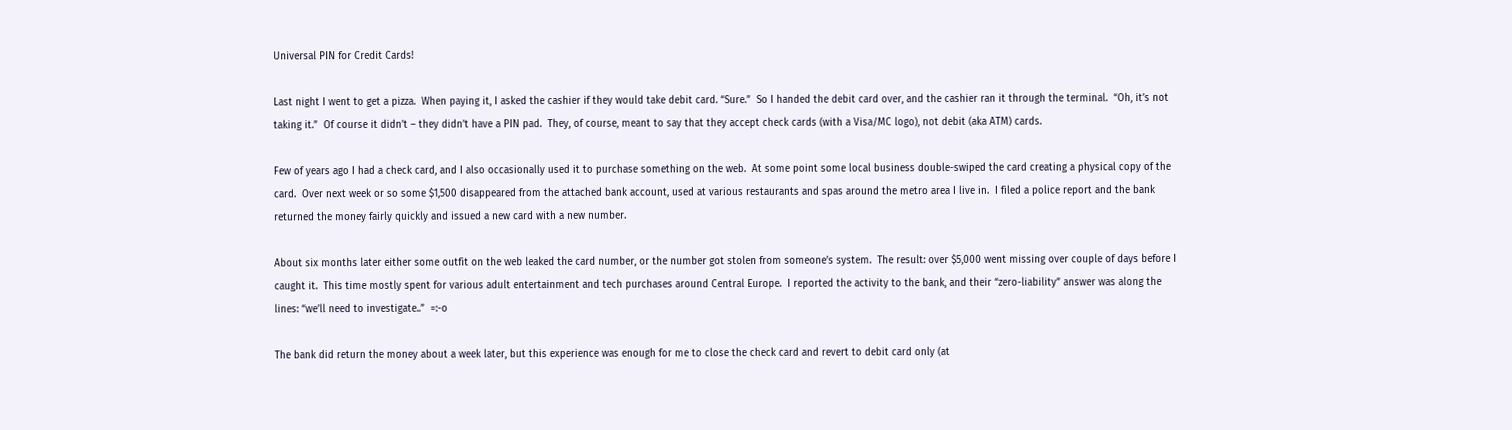Universal PIN for Credit Cards!

Last night I went to get a pizza.  When paying it, I asked the cashier if they would take debit card. “Sure.”  So I handed the debit card over, and the cashier ran it through the terminal.  “Oh, it’s not taking it.”  Of course it didn’t – they didn’t have a PIN pad.  They, of course, meant to say that they accept check cards (with a Visa/MC logo), not debit (aka ATM) cards.

Few of years ago I had a check card, and I also occasionally used it to purchase something on the web.  At some point some local business double-swiped the card creating a physical copy of the card.  Over next week or so some $1,500 disappeared from the attached bank account, used at various restaurants and spas around the metro area I live in.  I filed a police report and the bank returned the money fairly quickly and issued a new card with a new number.

About six months later either some outfit on the web leaked the card number, or the number got stolen from someone’s system.  The result: over $5,000 went missing over couple of days before I caught it.  This time mostly spent for various adult entertainment and tech purchases around Central Europe.  I reported the activity to the bank, and their “zero-liability” answer was along the lines: “we’ll need to investigate..”  =:-o

The bank did return the money about a week later, but this experience was enough for me to close the check card and revert to debit card only (at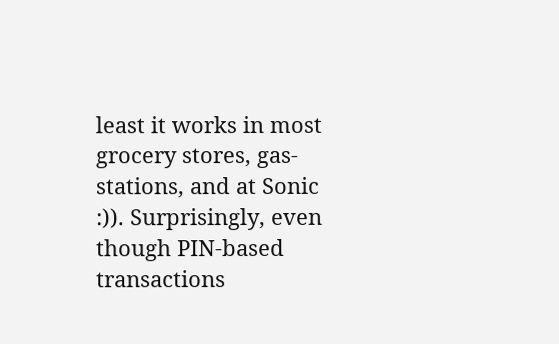least it works in most grocery stores, gas-stations, and at Sonic :)). Surprisingly, even though PIN-based transactions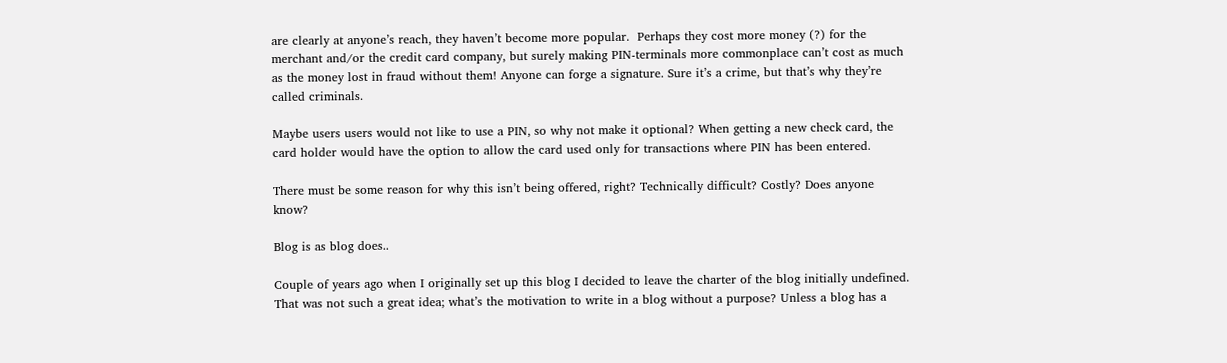are clearly at anyone’s reach, they haven’t become more popular.  Perhaps they cost more money (?) for the merchant and/or the credit card company, but surely making PIN-terminals more commonplace can’t cost as much as the money lost in fraud without them! Anyone can forge a signature. Sure it’s a crime, but that’s why they’re called criminals.

Maybe users users would not like to use a PIN, so why not make it optional? When getting a new check card, the card holder would have the option to allow the card used only for transactions where PIN has been entered.

There must be some reason for why this isn’t being offered, right? Technically difficult? Costly? Does anyone know?

Blog is as blog does..

Couple of years ago when I originally set up this blog I decided to leave the charter of the blog initially undefined. That was not such a great idea; what’s the motivation to write in a blog without a purpose? Unless a blog has a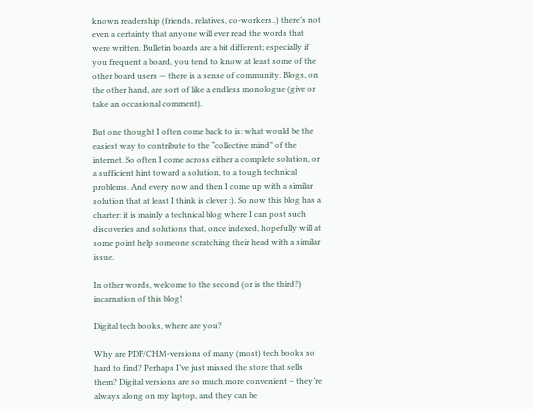known readership (friends, relatives, co-workers..) there’s not even a certainty that anyone will ever read the words that were written. Bulletin boards are a bit different; especially if you frequent a board, you tend to know at least some of the other board users — there is a sense of community. Blogs, on the other hand, are sort of like a endless monologue (give or take an occasional comment).

But one thought I often come back to is: what would be the easiest way to contribute to the “collective mind” of the internet. So often I come across either a complete solution, or a sufficient hint toward a solution, to a tough technical problems. And every now and then I come up with a similar solution that at least I think is clever :). So now this blog has a charter: it is mainly a technical blog where I can post such discoveries and solutions that, once indexed, hopefully will at some point help someone scratching their head with a similar issue.

In other words, welcome to the second (or is the third?) incarnation of this blog!

Digital tech books, where are you?

Why are PDF/CHM-versions of many (most) tech books so hard to find? Perhaps I’ve just missed the store that sells them? Digital versions are so much more convenient – they’re always along on my laptop, and they can be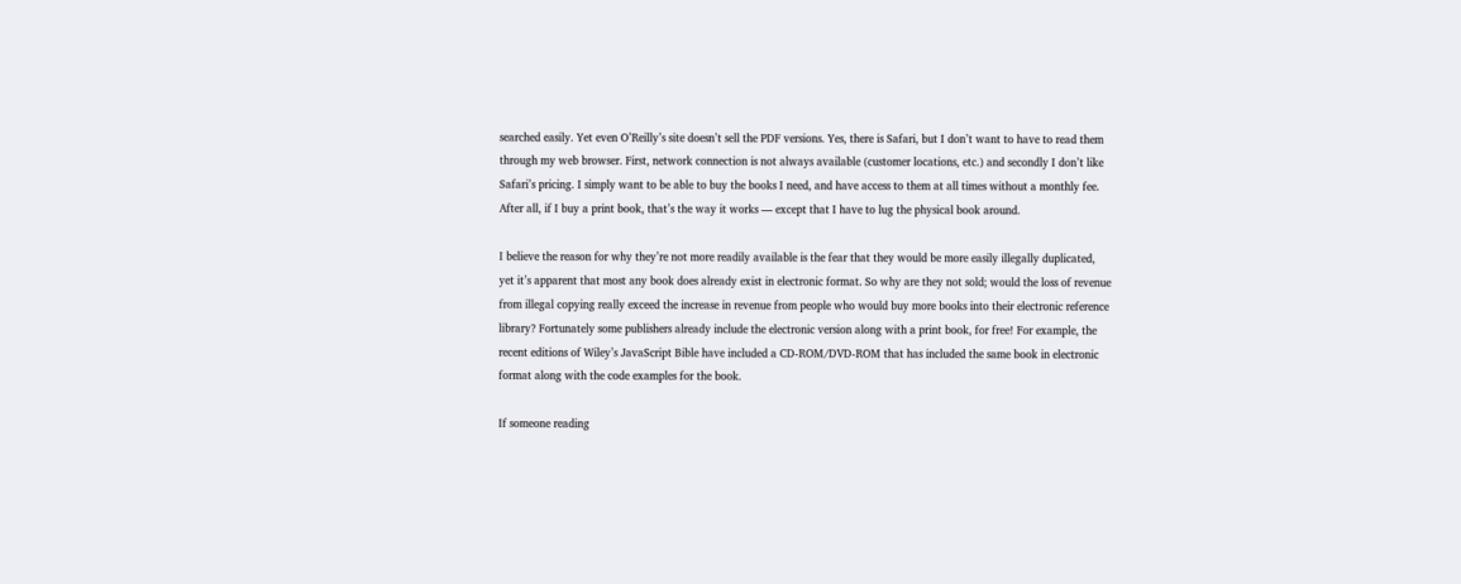searched easily. Yet even O’Reilly’s site doesn’t sell the PDF versions. Yes, there is Safari, but I don’t want to have to read them through my web browser. First, network connection is not always available (customer locations, etc.) and secondly I don’t like Safari’s pricing. I simply want to be able to buy the books I need, and have access to them at all times without a monthly fee. After all, if I buy a print book, that’s the way it works — except that I have to lug the physical book around.

I believe the reason for why they’re not more readily available is the fear that they would be more easily illegally duplicated, yet it’s apparent that most any book does already exist in electronic format. So why are they not sold; would the loss of revenue from illegal copying really exceed the increase in revenue from people who would buy more books into their electronic reference library? Fortunately some publishers already include the electronic version along with a print book, for free! For example, the recent editions of Wiley’s JavaScript Bible have included a CD-ROM/DVD-ROM that has included the same book in electronic format along with the code examples for the book.

If someone reading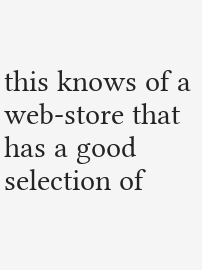this knows of a web-store that has a good selection of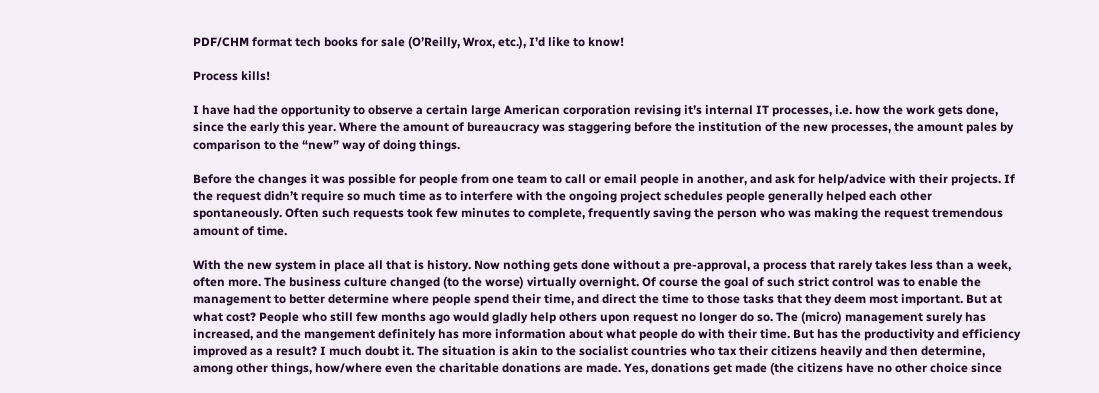PDF/CHM format tech books for sale (O’Reilly, Wrox, etc.), I’d like to know!

Process kills!

I have had the opportunity to observe a certain large American corporation revising it’s internal IT processes, i.e. how the work gets done, since the early this year. Where the amount of bureaucracy was staggering before the institution of the new processes, the amount pales by comparison to the “new” way of doing things.

Before the changes it was possible for people from one team to call or email people in another, and ask for help/advice with their projects. If the request didn’t require so much time as to interfere with the ongoing project schedules people generally helped each other spontaneously. Often such requests took few minutes to complete, frequently saving the person who was making the request tremendous amount of time.

With the new system in place all that is history. Now nothing gets done without a pre-approval, a process that rarely takes less than a week, often more. The business culture changed (to the worse) virtually overnight. Of course the goal of such strict control was to enable the management to better determine where people spend their time, and direct the time to those tasks that they deem most important. But at what cost? People who still few months ago would gladly help others upon request no longer do so. The (micro) management surely has increased, and the mangement definitely has more information about what people do with their time. But has the productivity and efficiency improved as a result? I much doubt it. The situation is akin to the socialist countries who tax their citizens heavily and then determine, among other things, how/where even the charitable donations are made. Yes, donations get made (the citizens have no other choice since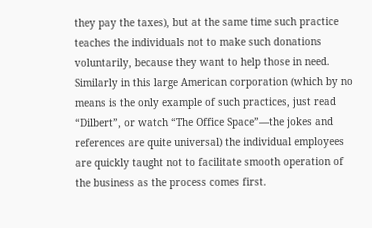they pay the taxes), but at the same time such practice teaches the individuals not to make such donations voluntarily, because they want to help those in need. Similarly in this large American corporation (which by no means is the only example of such practices, just read “Dilbert”, or watch “The Office Space”—the jokes and references are quite universal) the individual employees are quickly taught not to facilitate smooth operation of the business as the process comes first.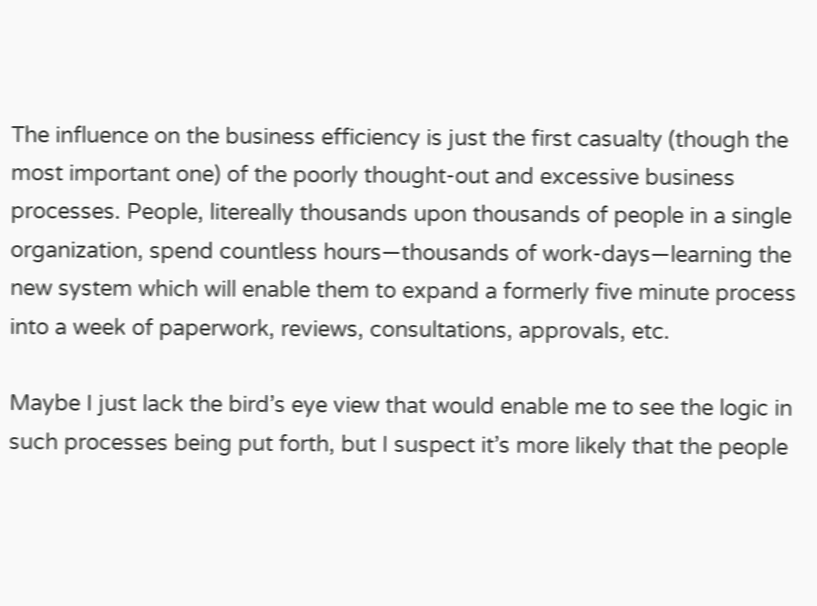The influence on the business efficiency is just the first casualty (though the most important one) of the poorly thought-out and excessive business processes. People, litereally thousands upon thousands of people in a single organization, spend countless hours—thousands of work-days—learning the new system which will enable them to expand a formerly five minute process into a week of paperwork, reviews, consultations, approvals, etc.

Maybe I just lack the bird’s eye view that would enable me to see the logic in such processes being put forth, but I suspect it’s more likely that the people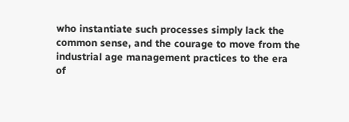who instantiate such processes simply lack the common sense, and the courage to move from the industrial age management practices to the era of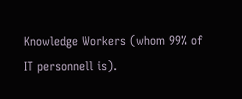Knowledge Workers (whom 99% of IT personnell is).